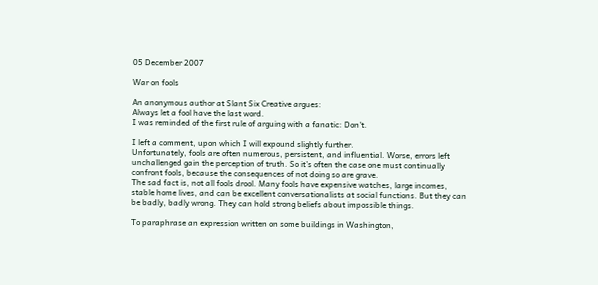05 December 2007

War on fools

An anonymous author at Slant Six Creative argues:
Always let a fool have the last word.
I was reminded of the first rule of arguing with a fanatic: Don't.

I left a comment, upon which I will expound slightly further.
Unfortunately, fools are often numerous, persistent, and influential. Worse, errors left unchallenged gain the perception of truth. So it’s often the case one must continually confront fools, because the consequences of not doing so are grave.
The sad fact is, not all fools drool. Many fools have expensive watches, large incomes, stable home lives, and can be excellent conversationalists at social functions. But they can be badly, badly wrong. They can hold strong beliefs about impossible things.

To paraphrase an expression written on some buildings in Washington,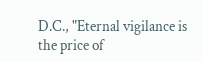D.C., "Eternal vigilance is the price of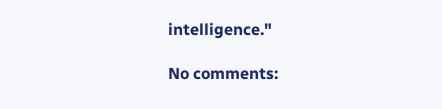intelligence."

No comments: